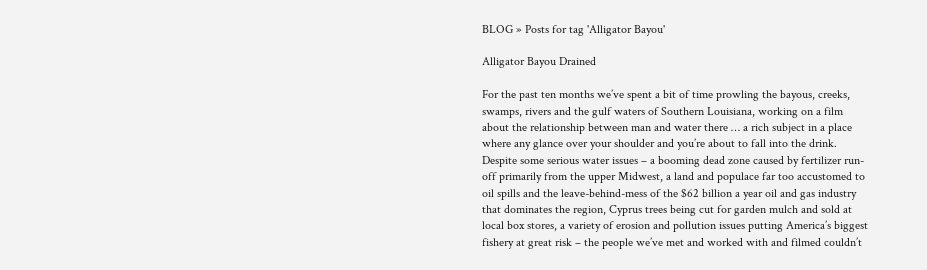BLOG » Posts for tag 'Alligator Bayou'

Alligator Bayou Drained

For the past ten months we’ve spent a bit of time prowling the bayous, creeks, swamps, rivers and the gulf waters of Southern Louisiana, working on a film about the relationship between man and water there … a rich subject in a place where any glance over your shoulder and you’re about to fall into the drink. Despite some serious water issues – a booming dead zone caused by fertilizer run-off primarily from the upper Midwest, a land and populace far too accustomed to oil spills and the leave-behind-mess of the $62 billion a year oil and gas industry that dominates the region, Cyprus trees being cut for garden mulch and sold at local box stores, a variety of erosion and pollution issues putting America’s biggest fishery at great risk – the people we’ve met and worked with and filmed couldn’t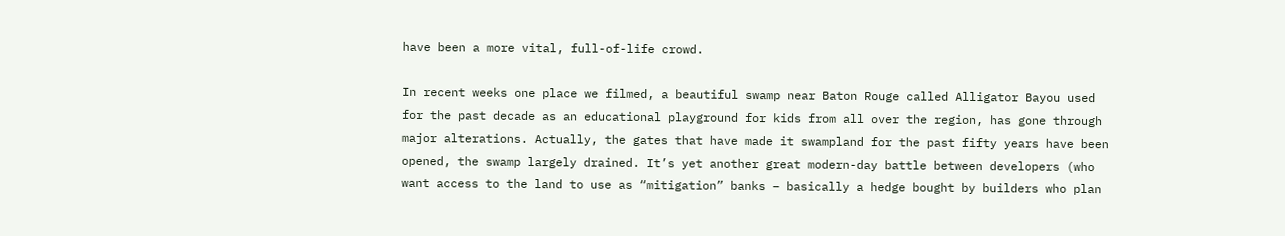have been a more vital, full-of-life crowd.

In recent weeks one place we filmed, a beautiful swamp near Baton Rouge called Alligator Bayou used for the past decade as an educational playground for kids from all over the region, has gone through major alterations. Actually, the gates that have made it swampland for the past fifty years have been opened, the swamp largely drained. It’s yet another great modern-day battle between developers (who want access to the land to use as “mitigation” banks – basically a hedge bought by builders who plan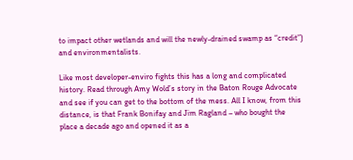to impact other wetlands and will the newly-drained swamp as “credit”) and environmentalists.

Like most developer-enviro fights this has a long and complicated history. Read through Amy Wold’s story in the Baton Rouge Advocate and see if you can get to the bottom of the mess. All I know, from this distance, is that Frank Bonifay and Jim Ragland – who bought the place a decade ago and opened it as a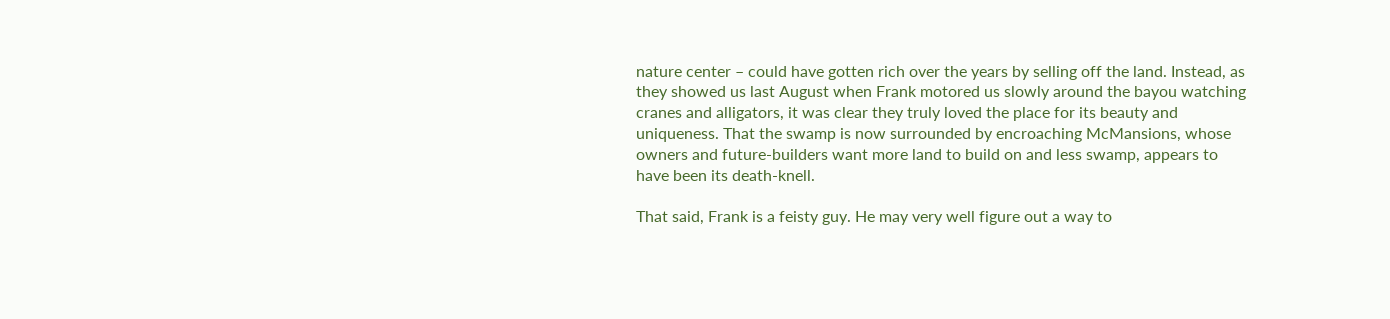nature center – could have gotten rich over the years by selling off the land. Instead, as they showed us last August when Frank motored us slowly around the bayou watching cranes and alligators, it was clear they truly loved the place for its beauty and uniqueness. That the swamp is now surrounded by encroaching McMansions, whose owners and future-builders want more land to build on and less swamp, appears to have been its death-knell.

That said, Frank is a feisty guy. He may very well figure out a way to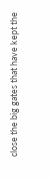close the big gates that have kept the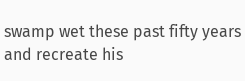swamp wet these past fifty years and recreate his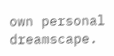own personal dreamscape.